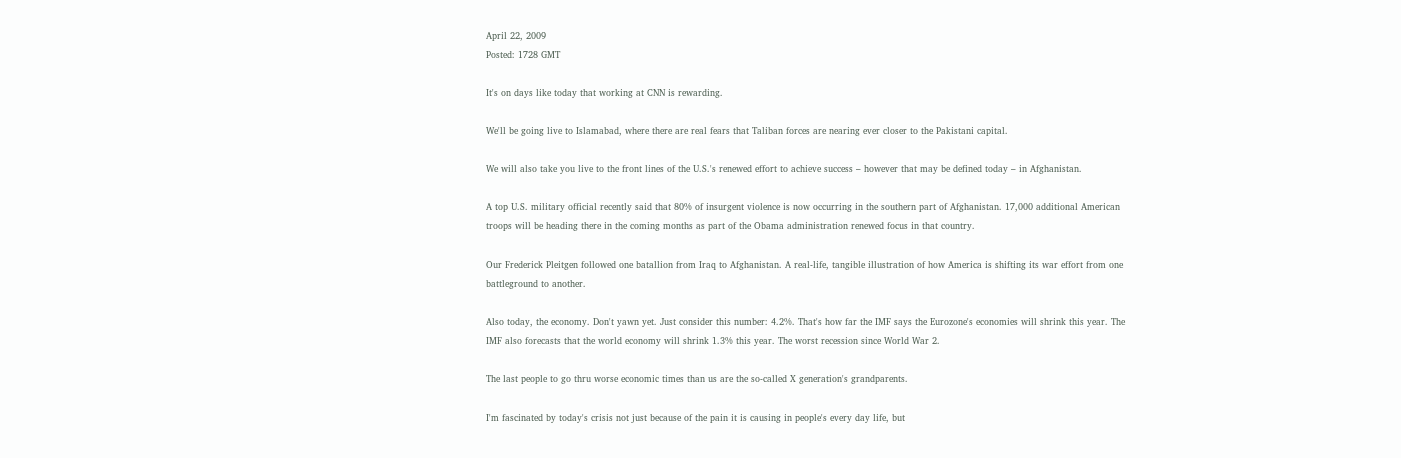April 22, 2009
Posted: 1728 GMT

It's on days like today that working at CNN is rewarding.

We'll be going live to Islamabad, where there are real fears that Taliban forces are nearing ever closer to the Pakistani capital.

We will also take you live to the front lines of the U.S.'s renewed effort to achieve success – however that may be defined today – in Afghanistan.

A top U.S. military official recently said that 80% of insurgent violence is now occurring in the southern part of Afghanistan. 17,000 additional American troops will be heading there in the coming months as part of the Obama administration renewed focus in that country.

Our Frederick Pleitgen followed one batallion from Iraq to Afghanistan. A real-life, tangible illustration of how America is shifting its war effort from one battleground to another.

Also today, the economy. Don't yawn yet. Just consider this number: 4.2%. That's how far the IMF says the Eurozone's economies will shrink this year. The IMF also forecasts that the world economy will shrink 1.3% this year. The worst recession since World War 2.

The last people to go thru worse economic times than us are the so-called X generation's grandparents.

I'm fascinated by today's crisis not just because of the pain it is causing in people's every day life, but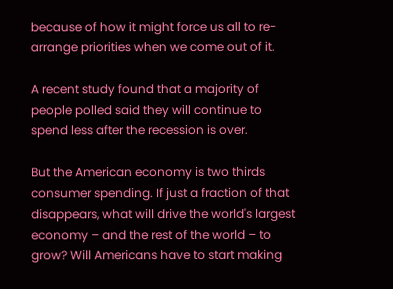because of how it might force us all to re-arrange priorities when we come out of it.

A recent study found that a majority of people polled said they will continue to spend less after the recession is over.

But the American economy is two thirds consumer spending. If just a fraction of that disappears, what will drive the world's largest economy – and the rest of the world – to grow? Will Americans have to start making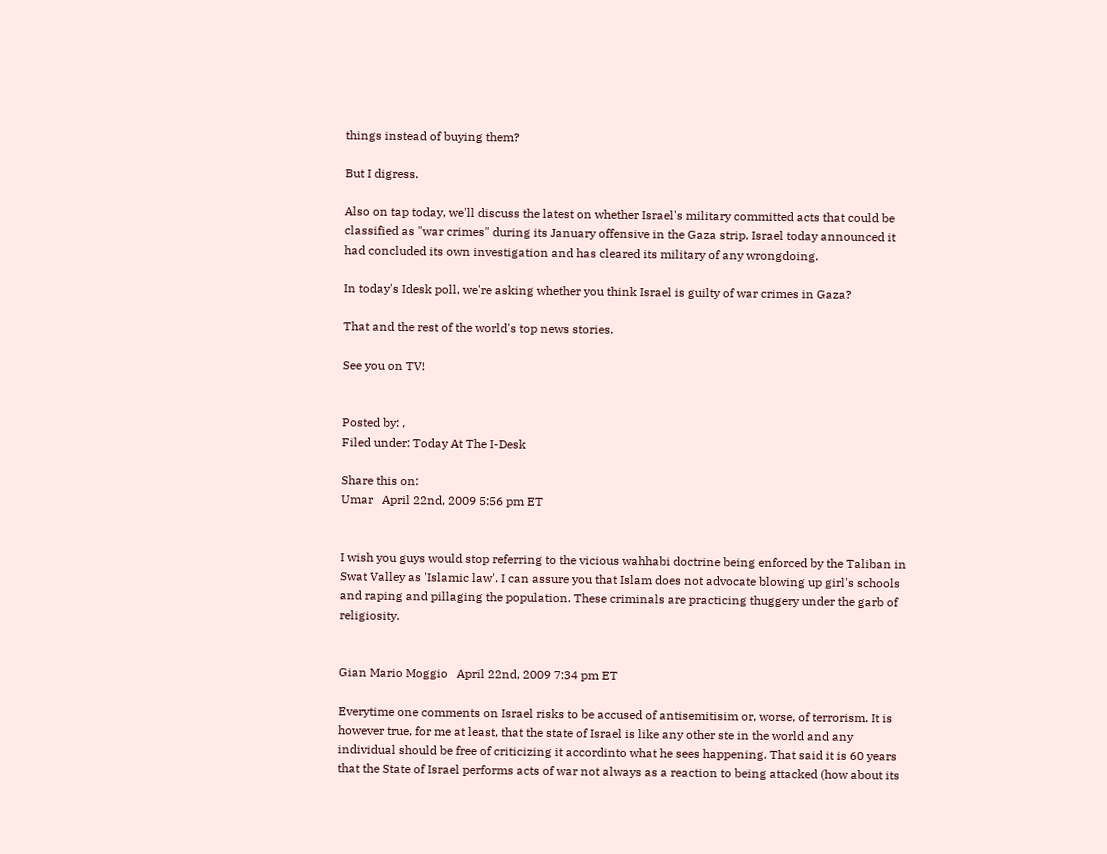things instead of buying them?

But I digress.

Also on tap today, we'll discuss the latest on whether Israel's military committed acts that could be classified as "war crimes" during its January offensive in the Gaza strip. Israel today announced it had concluded its own investigation and has cleared its military of any wrongdoing.

In today's Idesk poll, we're asking whether you think Israel is guilty of war crimes in Gaza?

That and the rest of the world's top news stories.

See you on TV!


Posted by: ,
Filed under: Today At The I-Desk

Share this on:
Umar   April 22nd, 2009 5:56 pm ET


I wish you guys would stop referring to the vicious wahhabi doctrine being enforced by the Taliban in Swat Valley as 'Islamic law'. I can assure you that Islam does not advocate blowing up girl's schools and raping and pillaging the population. These criminals are practicing thuggery under the garb of religiosity.


Gian Mario Moggio   April 22nd, 2009 7:34 pm ET

Everytime one comments on Israel risks to be accused of antisemitisim or, worse, of terrorism. It is however true, for me at least, that the state of Israel is like any other ste in the world and any individual should be free of criticizing it accordinto what he sees happening. That said it is 60 years that the State of Israel performs acts of war not always as a reaction to being attacked (how about its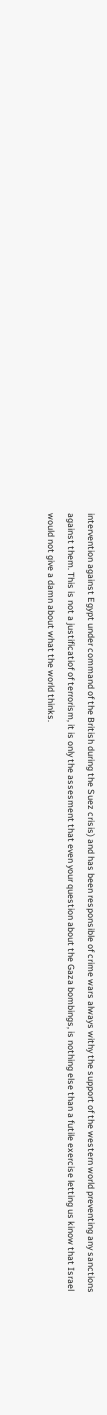intervention against Egypt under command of the British during the Suez crisis) and has been responsible of crime wars always withy the support of the western world preventing any sanctions against them. This is not a justificatiof of terrorism, it is only the assesment that even your question about the Gaza bombings, is nothing else than a futile exercise letting us kinow that Israel would not give a damn about what the world thinks.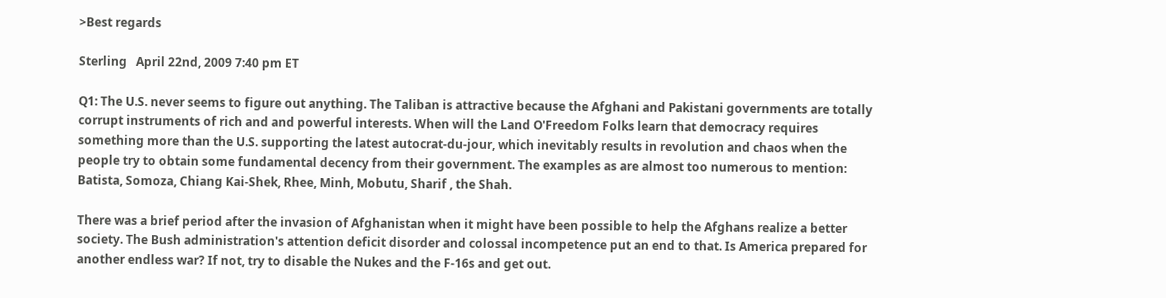>Best regards

Sterling   April 22nd, 2009 7:40 pm ET

Q1: The U.S. never seems to figure out anything. The Taliban is attractive because the Afghani and Pakistani governments are totally corrupt instruments of rich and and powerful interests. When will the Land O'Freedom Folks learn that democracy requires something more than the U.S. supporting the latest autocrat-du-jour, which inevitably results in revolution and chaos when the people try to obtain some fundamental decency from their government. The examples as are almost too numerous to mention: Batista, Somoza, Chiang Kai-Shek, Rhee, Minh, Mobutu, Sharif , the Shah.

There was a brief period after the invasion of Afghanistan when it might have been possible to help the Afghans realize a better society. The Bush administration's attention deficit disorder and colossal incompetence put an end to that. Is America prepared for another endless war? If not, try to disable the Nukes and the F-16s and get out.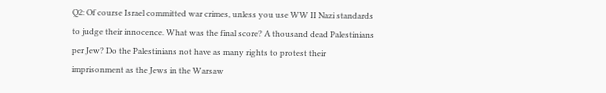Q2: Of course Israel committed war crimes, unless you use WW II Nazi standards to judge their innocence. What was the final score? A thousand dead Palestinians per Jew? Do the Palestinians not have as many rights to protest their imprisonment as the Jews in the Warsaw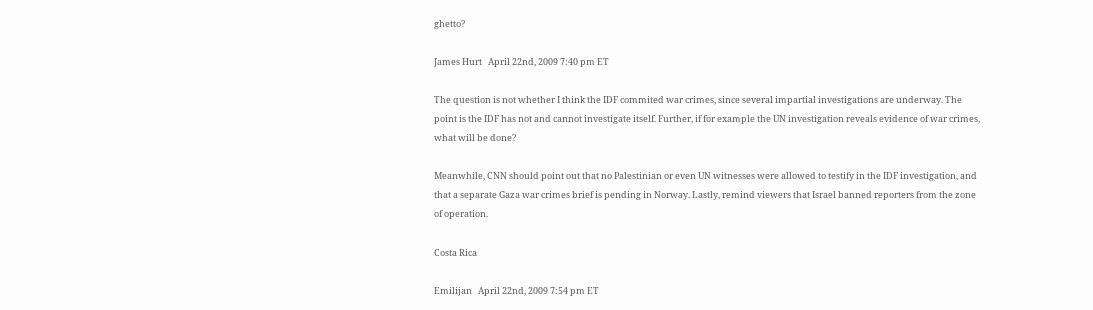ghetto?

James Hurt   April 22nd, 2009 7:40 pm ET

The question is not whether I think the IDF commited war crimes, since several impartial investigations are underway. The point is the IDF has not and cannot investigate itself. Further, if for example the UN investigation reveals evidence of war crimes, what will be done?

Meanwhile, CNN should point out that no Palestinian or even UN witnesses were allowed to testify in the IDF investigation, and that a separate Gaza war crimes brief is pending in Norway. Lastly, remind viewers that Israel banned reporters from the zone of operation.

Costa Rica

Emilijan   April 22nd, 2009 7:54 pm ET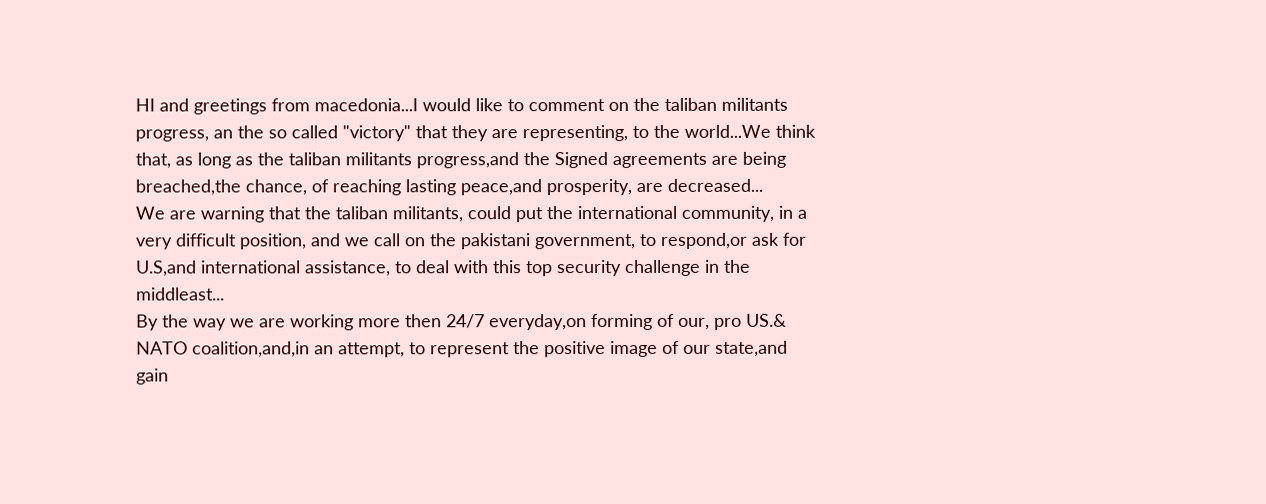HI and greetings from macedonia...I would like to comment on the taliban militants progress, an the so called "victory" that they are representing, to the world...We think that, as long as the taliban militants progress,and the Signed agreements are being breached,the chance, of reaching lasting peace,and prosperity, are decreased...
We are warning that the taliban militants, could put the international community, in a very difficult position, and we call on the pakistani government, to respond,or ask for U.S,and international assistance, to deal with this top security challenge in the middleast...
By the way we are working more then 24/7 everyday,on forming of our, pro US.& NATO coalition,and,in an attempt, to represent the positive image of our state,and gain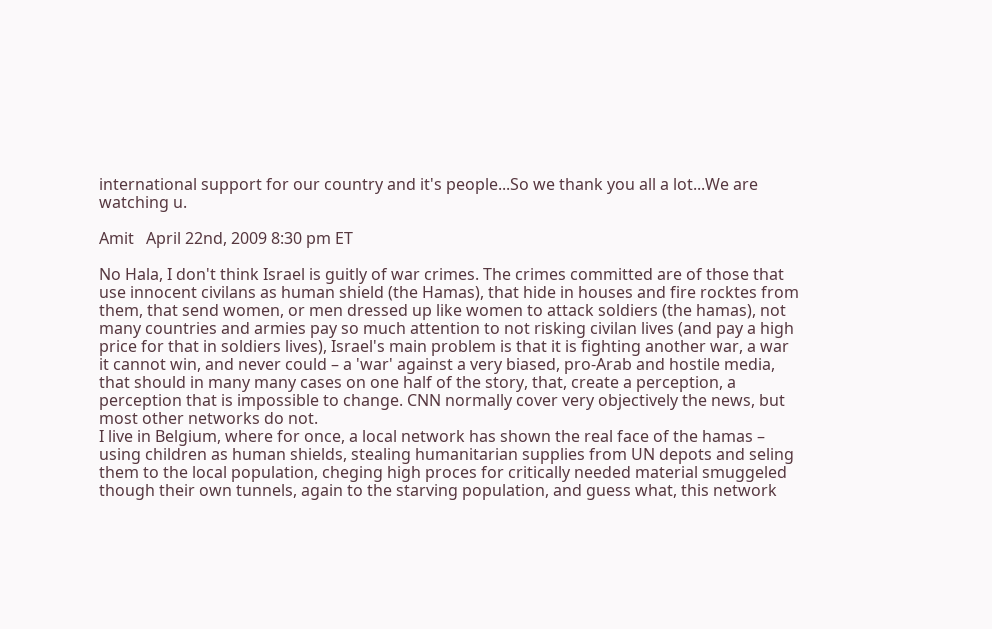international support for our country and it's people...So we thank you all a lot...We are watching u.

Amit   April 22nd, 2009 8:30 pm ET

No Hala, I don't think Israel is guitly of war crimes. The crimes committed are of those that use innocent civilans as human shield (the Hamas), that hide in houses and fire rocktes from them, that send women, or men dressed up like women to attack soldiers (the hamas), not many countries and armies pay so much attention to not risking civilan lives (and pay a high price for that in soldiers lives), Israel's main problem is that it is fighting another war, a war it cannot win, and never could – a 'war' against a very biased, pro-Arab and hostile media, that should in many many cases on one half of the story, that, create a perception, a perception that is impossible to change. CNN normally cover very objectively the news, but most other networks do not.
I live in Belgium, where for once, a local network has shown the real face of the hamas – using children as human shields, stealing humanitarian supplies from UN depots and seling them to the local population, cheging high proces for critically needed material smuggeled though their own tunnels, again to the starving population, and guess what, this network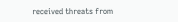received threats from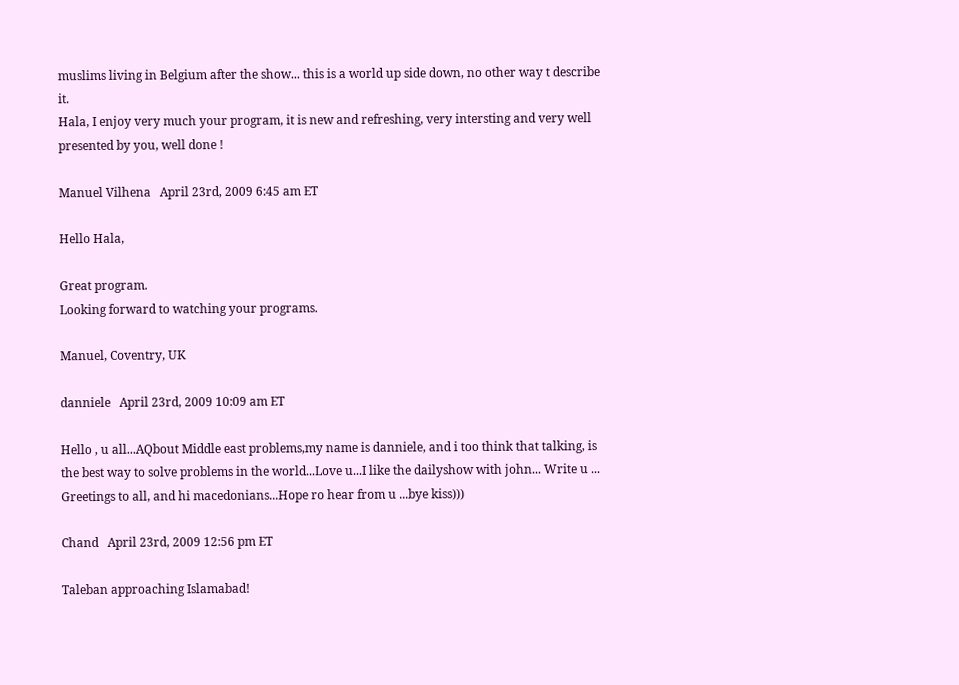muslims living in Belgium after the show... this is a world up side down, no other way t describe it.
Hala, I enjoy very much your program, it is new and refreshing, very intersting and very well presented by you, well done !

Manuel Vilhena   April 23rd, 2009 6:45 am ET

Hello Hala,

Great program.
Looking forward to watching your programs.

Manuel, Coventry, UK

danniele   April 23rd, 2009 10:09 am ET

Hello , u all...AQbout Middle east problems,my name is danniele, and i too think that talking, is the best way to solve problems in the world...Love u...I like the dailyshow with john... Write u ...
Greetings to all, and hi macedonians...Hope ro hear from u ...bye kiss)))

Chand   April 23rd, 2009 12:56 pm ET

Taleban approaching Islamabad!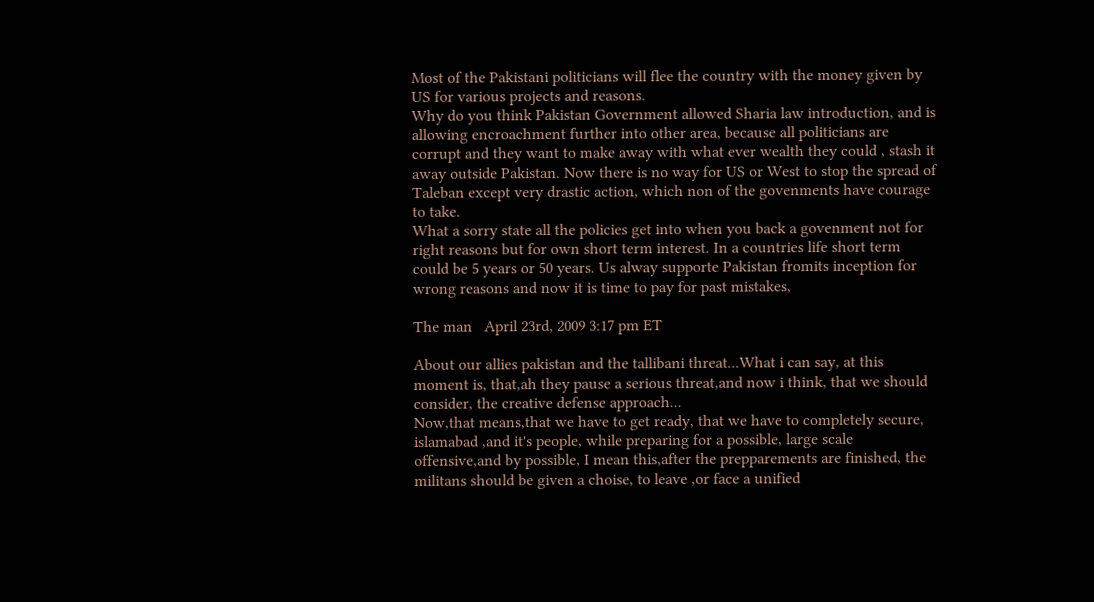Most of the Pakistani politicians will flee the country with the money given by US for various projects and reasons.
Why do you think Pakistan Government allowed Sharia law introduction, and is allowing encroachment further into other area, because all politicians are corrupt and they want to make away with what ever wealth they could , stash it away outside Pakistan. Now there is no way for US or West to stop the spread of Taleban except very drastic action, which non of the govenments have courage to take.
What a sorry state all the policies get into when you back a govenment not for right reasons but for own short term interest. In a countries life short term could be 5 years or 50 years. Us alway supporte Pakistan fromits inception for wrong reasons and now it is time to pay for past mistakes,

The man   April 23rd, 2009 3:17 pm ET

About our allies pakistan and the tallibani threat...What i can say, at this moment is, that,ah they pause a serious threat,and now i think, that we should consider, the creative defense approach...
Now,that means,that we have to get ready, that we have to completely secure, islamabad ,and it's people, while preparing for a possible, large scale offensive,and by possible, I mean this,after the prepparements are finished, the militans should be given a choise, to leave ,or face a unified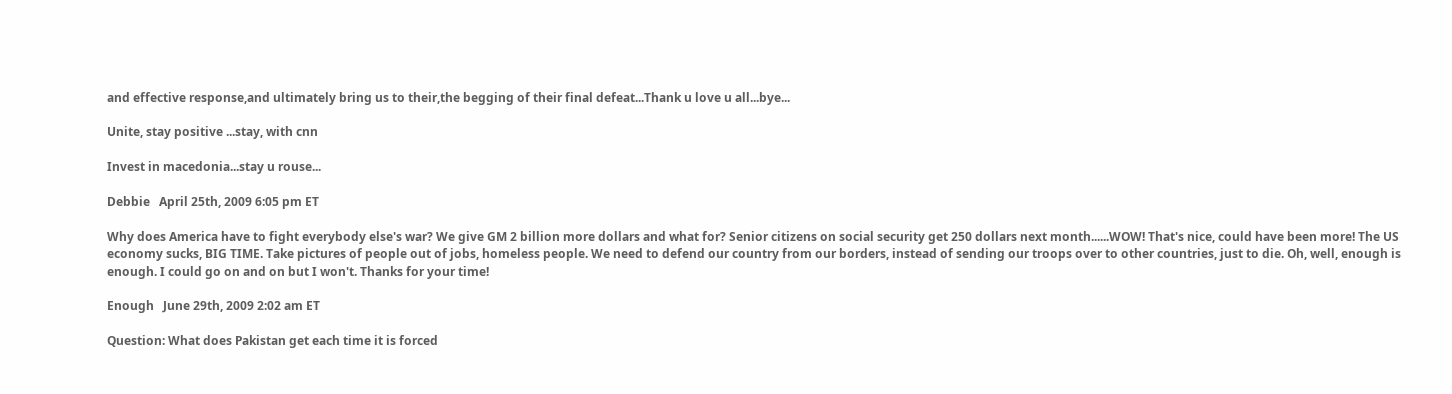and effective response,and ultimately bring us to their,the begging of their final defeat...Thank u love u all...bye...

Unite, stay positive ...stay, with cnn

Invest in macedonia...stay u rouse...

Debbie   April 25th, 2009 6:05 pm ET

Why does America have to fight everybody else's war? We give GM 2 billion more dollars and what for? Senior citizens on social security get 250 dollars next month......WOW! That's nice, could have been more! The US economy sucks, BIG TIME. Take pictures of people out of jobs, homeless people. We need to defend our country from our borders, instead of sending our troops over to other countries, just to die. Oh, well, enough is enough. I could go on and on but I won't. Thanks for your time!

Enough   June 29th, 2009 2:02 am ET

Question: What does Pakistan get each time it is forced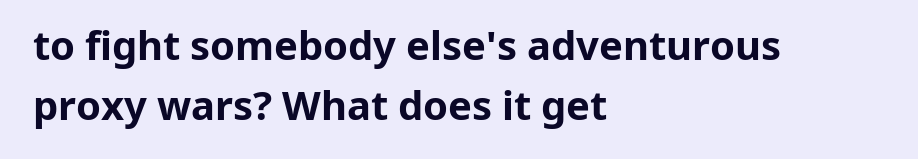to fight somebody else's adventurous proxy wars? What does it get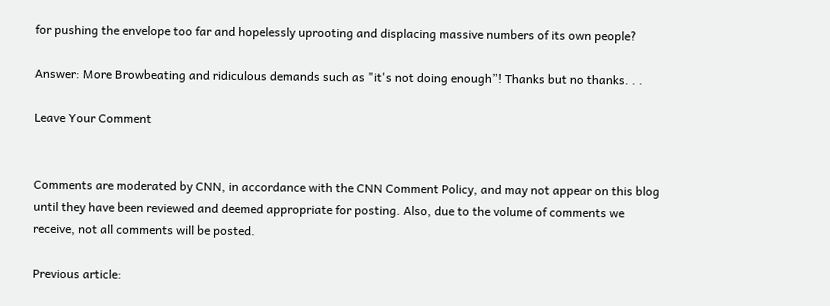for pushing the envelope too far and hopelessly uprooting and displacing massive numbers of its own people?

Answer: More Browbeating and ridiculous demands such as "it's not doing enough”! Thanks but no thanks. . .

Leave Your Comment


Comments are moderated by CNN, in accordance with the CNN Comment Policy, and may not appear on this blog until they have been reviewed and deemed appropriate for posting. Also, due to the volume of comments we receive, not all comments will be posted.

Previous article: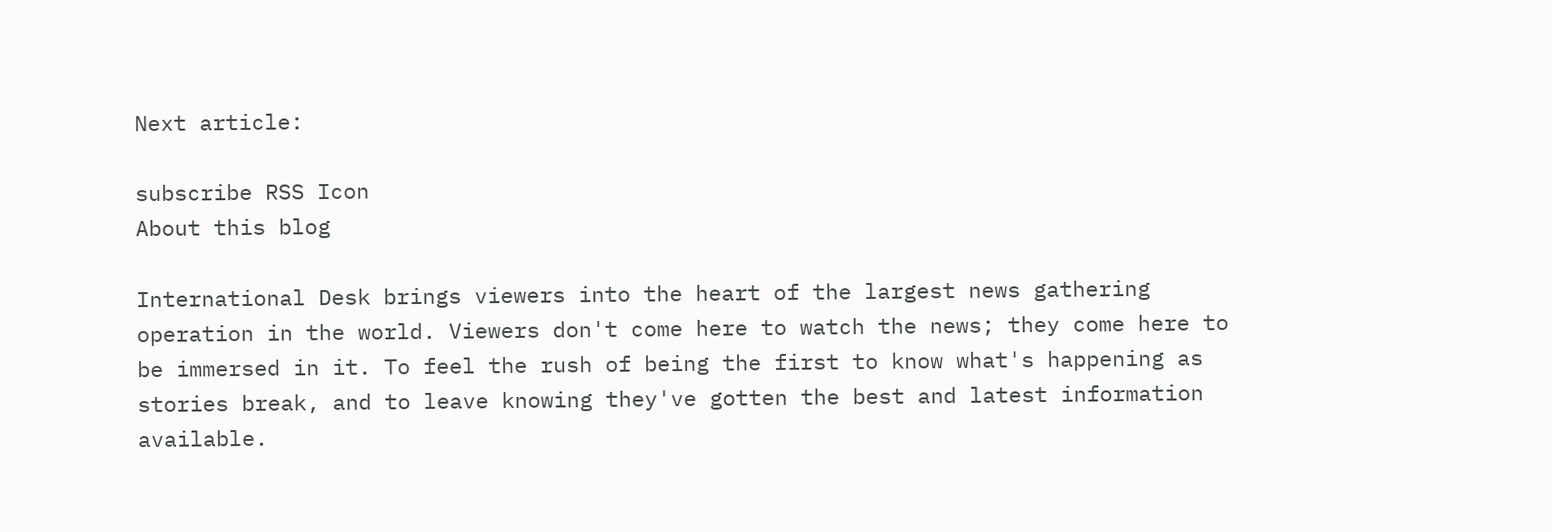Next article:

subscribe RSS Icon
About this blog

International Desk brings viewers into the heart of the largest news gathering operation in the world. Viewers don't come here to watch the news; they come here to be immersed in it. To feel the rush of being the first to know what's happening as stories break, and to leave knowing they've gotten the best and latest information available.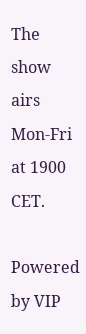The show airs Mon-Fri at 1900 CET.

Powered by VIP